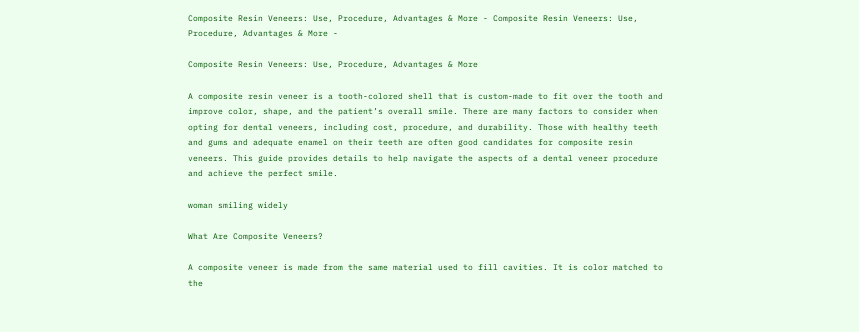Composite Resin Veneers: Use, Procedure, Advantages & More - Composite Resin Veneers: Use, Procedure, Advantages & More -

Composite Resin Veneers: Use, Procedure, Advantages & More

A composite resin veneer is a tooth-colored shell that is custom-made to fit over the tooth and improve color, shape, and the patient’s overall smile. There are many factors to consider when opting for dental veneers, including cost, procedure, and durability. Those with healthy teeth and gums and adequate enamel on their teeth are often good candidates for composite resin veneers. This guide provides details to help navigate the aspects of a dental veneer procedure and achieve the perfect smile.

woman smiling widely

What Are Composite Veneers?

A composite veneer is made from the same material used to fill cavities. It is color matched to the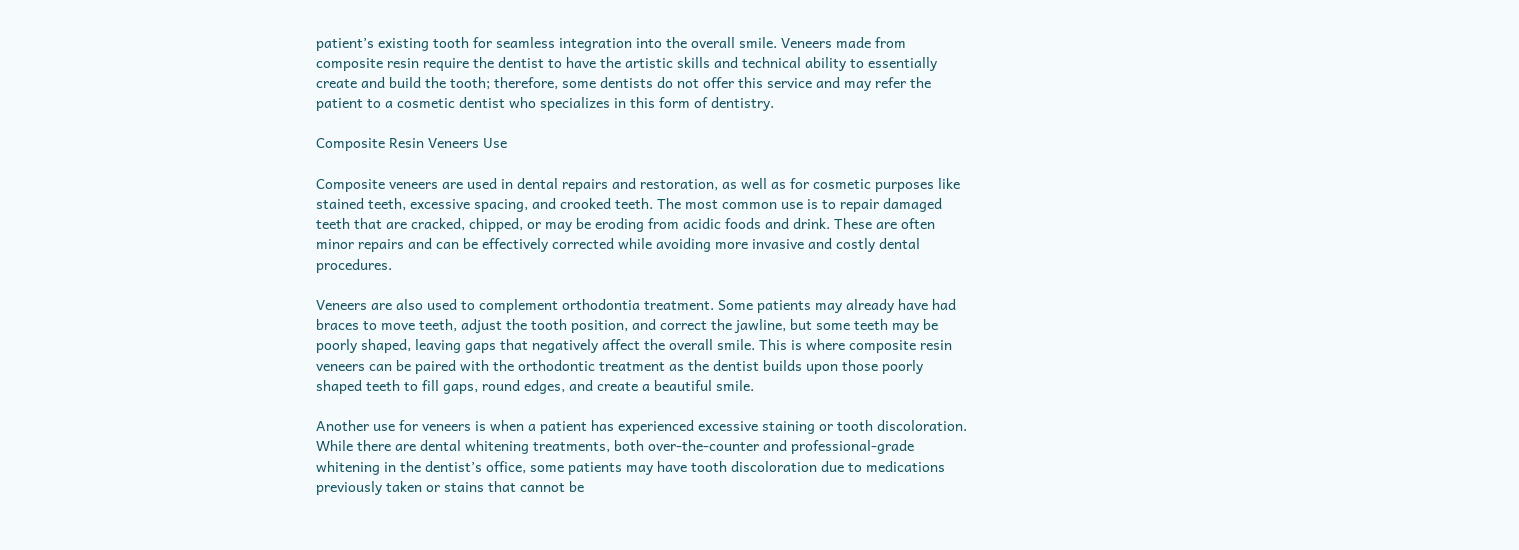patient’s existing tooth for seamless integration into the overall smile. Veneers made from composite resin require the dentist to have the artistic skills and technical ability to essentially create and build the tooth; therefore, some dentists do not offer this service and may refer the patient to a cosmetic dentist who specializes in this form of dentistry.

Composite Resin Veneers Use

Composite veneers are used in dental repairs and restoration, as well as for cosmetic purposes like stained teeth, excessive spacing, and crooked teeth. The most common use is to repair damaged teeth that are cracked, chipped, or may be eroding from acidic foods and drink. These are often minor repairs and can be effectively corrected while avoiding more invasive and costly dental procedures.

Veneers are also used to complement orthodontia treatment. Some patients may already have had braces to move teeth, adjust the tooth position, and correct the jawline, but some teeth may be poorly shaped, leaving gaps that negatively affect the overall smile. This is where composite resin veneers can be paired with the orthodontic treatment as the dentist builds upon those poorly shaped teeth to fill gaps, round edges, and create a beautiful smile.

Another use for veneers is when a patient has experienced excessive staining or tooth discoloration. While there are dental whitening treatments, both over-the-counter and professional-grade whitening in the dentist’s office, some patients may have tooth discoloration due to medications previously taken or stains that cannot be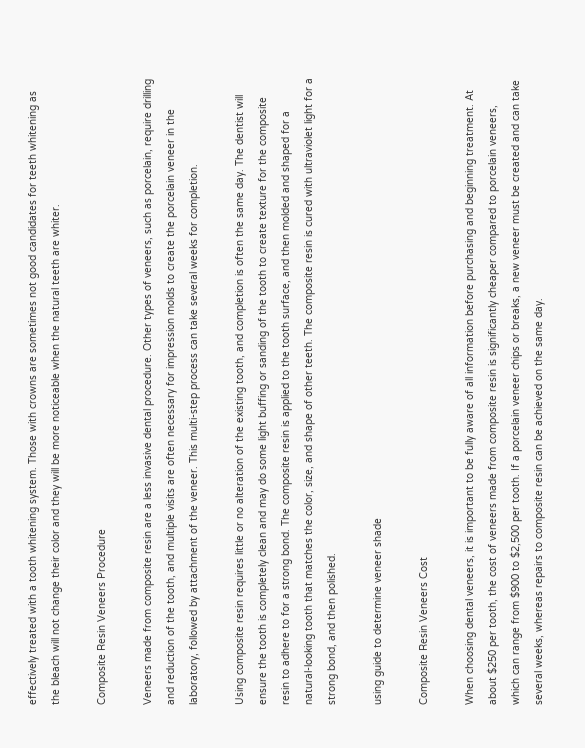effectively treated with a tooth whitening system. Those with crowns are sometimes not good candidates for teeth whitening as the bleach will not change their color and they will be more noticeable when the natural teeth are whiter.

Composite Resin Veneers Procedure

Veneers made from composite resin are a less invasive dental procedure. Other types of veneers, such as porcelain, require drilling and reduction of the tooth, and multiple visits are often necessary for impression molds to create the porcelain veneer in the laboratory, followed by attachment of the veneer. This multi-step process can take several weeks for completion.

Using composite resin requires little or no alteration of the existing tooth, and completion is often the same day. The dentist will ensure the tooth is completely clean and may do some light buffing or sanding of the tooth to create texture for the composite resin to adhere to for a strong bond. The composite resin is applied to the tooth surface, and then molded and shaped for a natural-looking tooth that matches the color, size, and shape of other teeth. The composite resin is cured with ultraviolet light for a strong bond, and then polished.

using guide to determine veneer shade

Composite Resin Veneers Cost

When choosing dental veneers, it is important to be fully aware of all information before purchasing and beginning treatment. At about $250 per tooth, the cost of veneers made from composite resin is significantly cheaper compared to porcelain veneers, which can range from $900 to $2,500 per tooth. If a porcelain veneer chips or breaks, a new veneer must be created and can take several weeks, whereas repairs to composite resin can be achieved on the same day.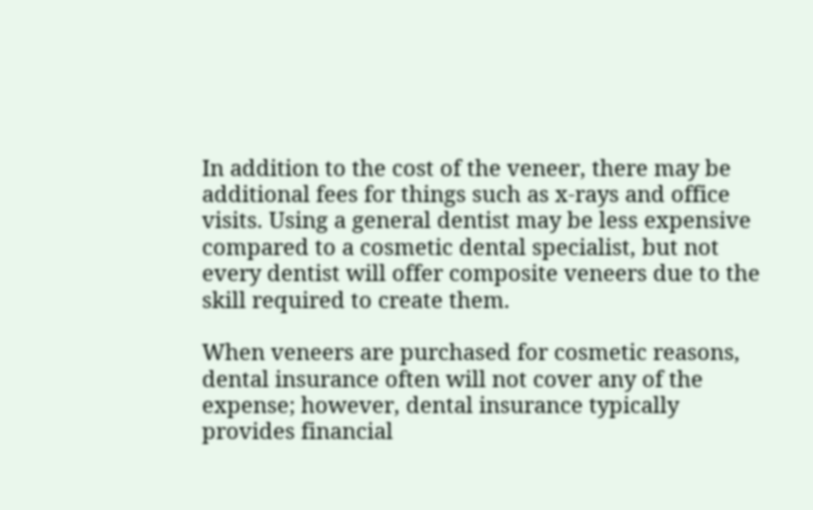In addition to the cost of the veneer, there may be additional fees for things such as x-rays and office visits. Using a general dentist may be less expensive compared to a cosmetic dental specialist, but not every dentist will offer composite veneers due to the skill required to create them.

When veneers are purchased for cosmetic reasons, dental insurance often will not cover any of the expense; however, dental insurance typically provides financial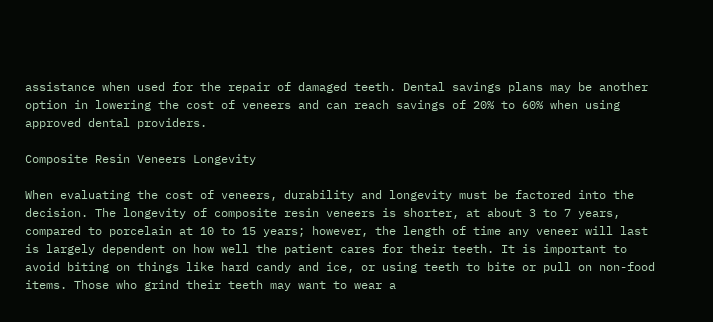assistance when used for the repair of damaged teeth. Dental savings plans may be another option in lowering the cost of veneers and can reach savings of 20% to 60% when using approved dental providers.

Composite Resin Veneers Longevity

When evaluating the cost of veneers, durability and longevity must be factored into the decision. The longevity of composite resin veneers is shorter, at about 3 to 7 years, compared to porcelain at 10 to 15 years; however, the length of time any veneer will last is largely dependent on how well the patient cares for their teeth. It is important to avoid biting on things like hard candy and ice, or using teeth to bite or pull on non-food items. Those who grind their teeth may want to wear a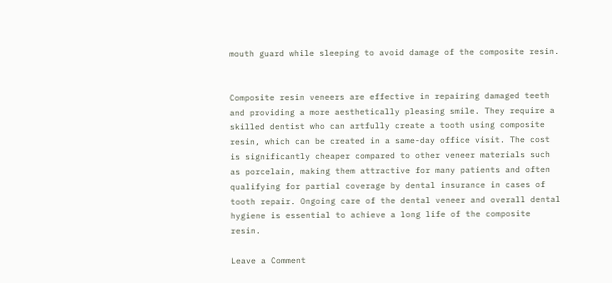mouth guard while sleeping to avoid damage of the composite resin.


Composite resin veneers are effective in repairing damaged teeth and providing a more aesthetically pleasing smile. They require a skilled dentist who can artfully create a tooth using composite resin, which can be created in a same-day office visit. The cost is significantly cheaper compared to other veneer materials such as porcelain, making them attractive for many patients and often qualifying for partial coverage by dental insurance in cases of tooth repair. Ongoing care of the dental veneer and overall dental hygiene is essential to achieve a long life of the composite resin.

Leave a Comment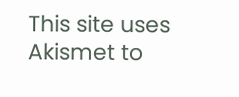This site uses Akismet to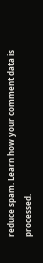reduce spam. Learn how your comment data is processed.